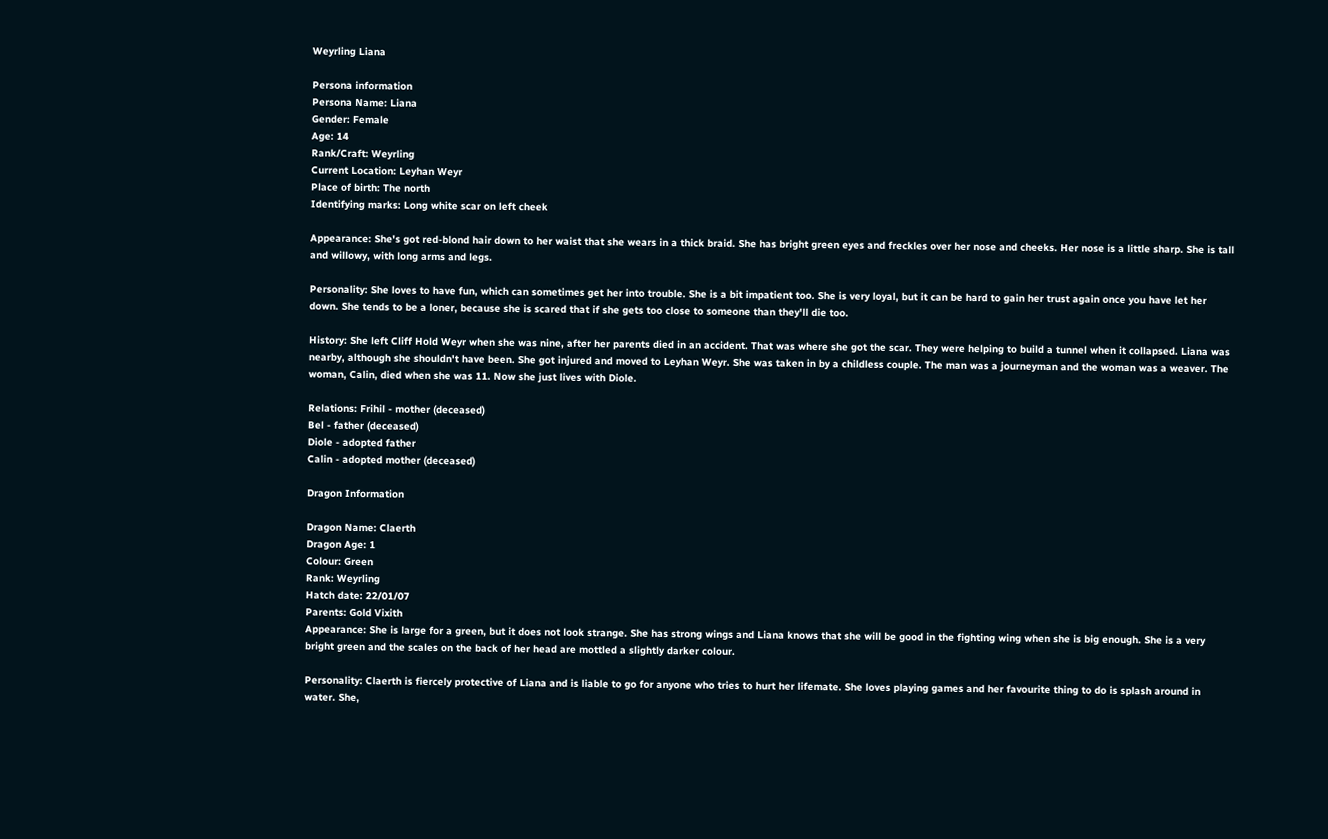Weyrling Liana

Persona information
Persona Name: Liana
Gender: Female
Age: 14
Rank/Craft: Weyrling
Current Location: Leyhan Weyr
Place of birth: The north
Identifying marks: Long white scar on left cheek

Appearance: She's got red-blond hair down to her waist that she wears in a thick braid. She has bright green eyes and freckles over her nose and cheeks. Her nose is a little sharp. She is tall and willowy, with long arms and legs.

Personality: She loves to have fun, which can sometimes get her into trouble. She is a bit impatient too. She is very loyal, but it can be hard to gain her trust again once you have let her down. She tends to be a loner, because she is scared that if she gets too close to someone than they'll die too.

History: She left Cliff Hold Weyr when she was nine, after her parents died in an accident. That was where she got the scar. They were helping to build a tunnel when it collapsed. Liana was nearby, although she shouldn't have been. She got injured and moved to Leyhan Weyr. She was taken in by a childless couple. The man was a journeyman and the woman was a weaver. The woman, Calin, died when she was 11. Now she just lives with Diole.

Relations: Frihil - mother (deceased)
Bel - father (deceased)
Diole - adopted father
Calin - adopted mother (deceased)

Dragon Information

Dragon Name: Claerth
Dragon Age: 1
Colour: Green
Rank: Weyrling
Hatch date: 22/01/07
Parents: Gold Vixith
Appearance: She is large for a green, but it does not look strange. She has strong wings and Liana knows that she will be good in the fighting wing when she is big enough. She is a very bright green and the scales on the back of her head are mottled a slightly darker colour.

Personality: Claerth is fiercely protective of Liana and is liable to go for anyone who tries to hurt her lifemate. She loves playing games and her favourite thing to do is splash around in water. She,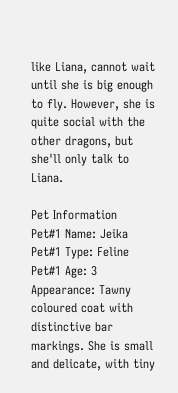like Liana, cannot wait until she is big enough to fly. However, she is quite social with the other dragons, but she'll only talk to Liana.

Pet Information
Pet#1 Name: Jeika
Pet#1 Type: Feline
Pet#1 Age: 3
Appearance: Tawny coloured coat with distinctive bar markings. She is small and delicate, with tiny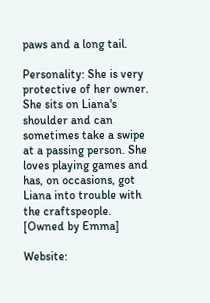paws and a long tail.

Personality: She is very protective of her owner. She sits on Liana's shoulder and can sometimes take a swipe at a passing person. She loves playing games and has, on occasions, got Liana into trouble with the craftspeople.
[Owned by Emma]

Website: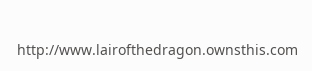http://www.lairofthedragon.ownsthis.com